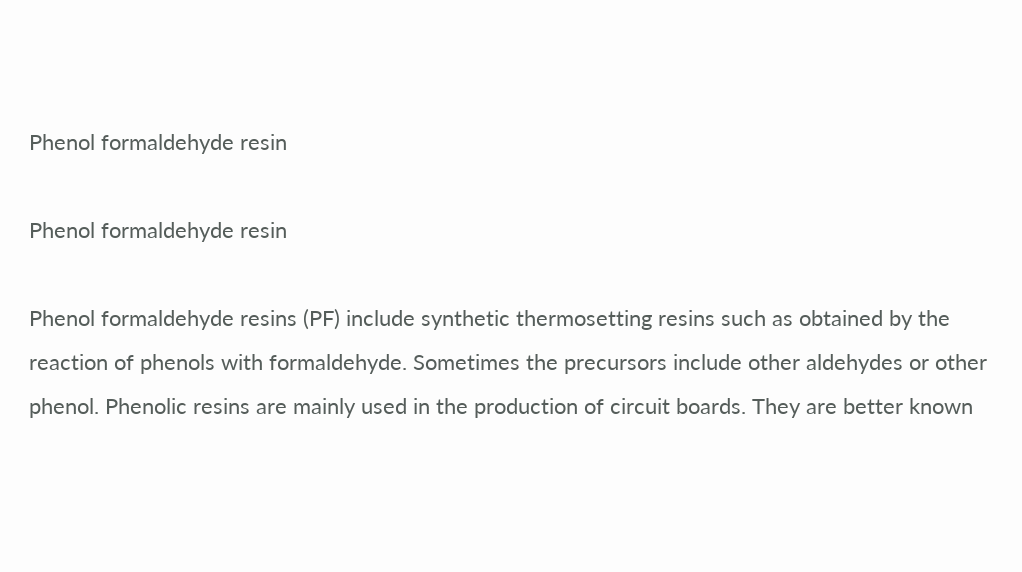Phenol formaldehyde resin

Phenol formaldehyde resin

Phenol formaldehyde resins (PF) include synthetic thermosetting resins such as obtained by the reaction of phenols with formaldehyde. Sometimes the precursors include other aldehydes or other phenol. Phenolic resins are mainly used in the production of circuit boards. They are better known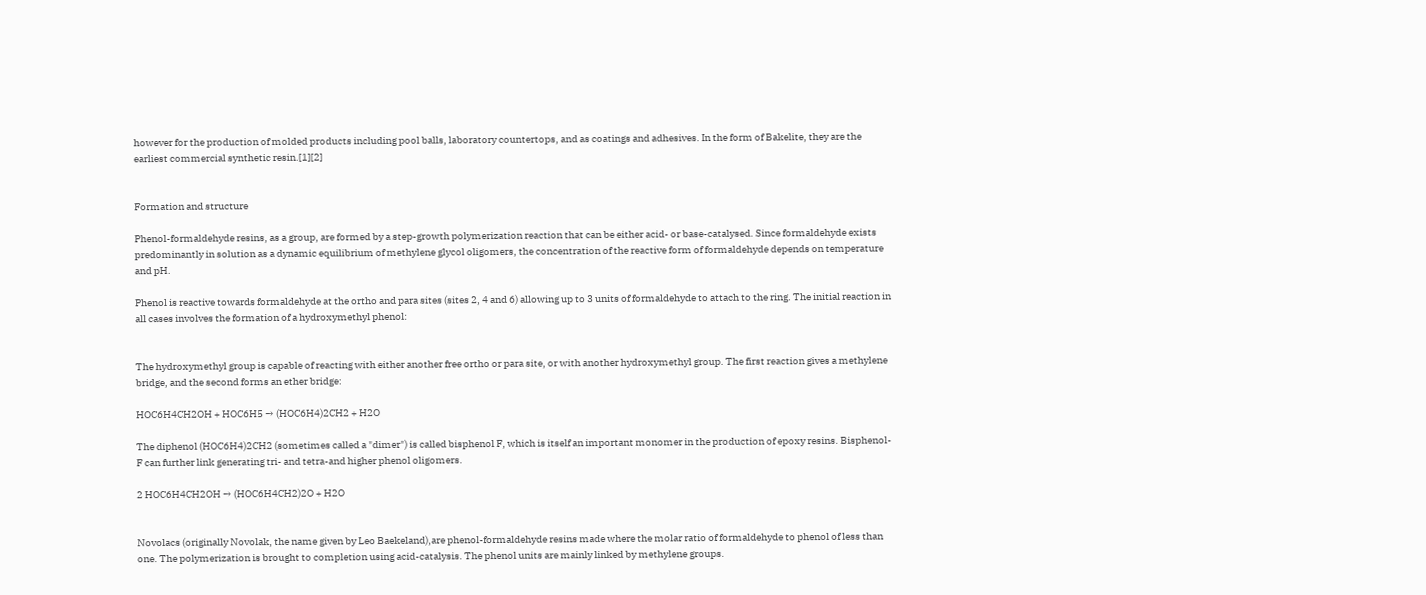however for the production of molded products including pool balls, laboratory countertops, and as coatings and adhesives. In the form of Bakelite, they are the earliest commercial synthetic resin.[1][2]


Formation and structure

Phenol-formaldehyde resins, as a group, are formed by a step-growth polymerization reaction that can be either acid- or base-catalysed. Since formaldehyde exists predominantly in solution as a dynamic equilibrium of methylene glycol oligomers, the concentration of the reactive form of formaldehyde depends on temperature and pH.

Phenol is reactive towards formaldehyde at the ortho and para sites (sites 2, 4 and 6) allowing up to 3 units of formaldehyde to attach to the ring. The initial reaction in all cases involves the formation of a hydroxymethyl phenol:


The hydroxymethyl group is capable of reacting with either another free ortho or para site, or with another hydroxymethyl group. The first reaction gives a methylene bridge, and the second forms an ether bridge:

HOC6H4CH2OH + HOC6H5 → (HOC6H4)2CH2 + H2O

The diphenol (HOC6H4)2CH2 (sometimes called a "dimer") is called bisphenol F, which is itself an important monomer in the production of epoxy resins. Bisphenol-F can further link generating tri- and tetra-and higher phenol oligomers.

2 HOC6H4CH2OH → (HOC6H4CH2)2O + H2O


Novolacs (originally Novolak, the name given by Leo Baekeland),are phenol-formaldehyde resins made where the molar ratio of formaldehyde to phenol of less than one. The polymerization is brought to completion using acid-catalysis. The phenol units are mainly linked by methylene groups.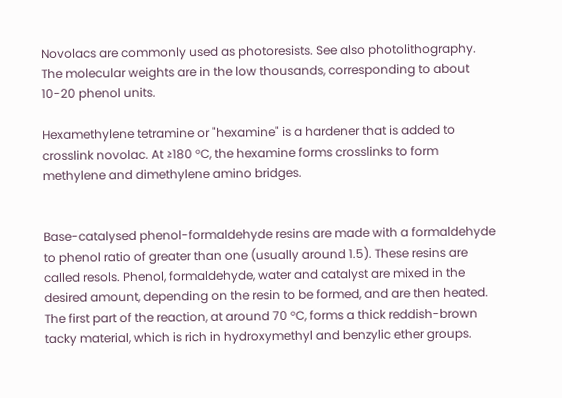Novolacs are commonly used as photoresists. See also photolithography. The molecular weights are in the low thousands, corresponding to about 10-20 phenol units.

Hexamethylene tetramine or "hexamine" is a hardener that is added to crosslink novolac. At ≥180 °C, the hexamine forms crosslinks to form methylene and dimethylene amino bridges.


Base-catalysed phenol-formaldehyde resins are made with a formaldehyde to phenol ratio of greater than one (usually around 1.5). These resins are called resols. Phenol, formaldehyde, water and catalyst are mixed in the desired amount, depending on the resin to be formed, and are then heated. The first part of the reaction, at around 70 °C, forms a thick reddish-brown tacky material, which is rich in hydroxymethyl and benzylic ether groups.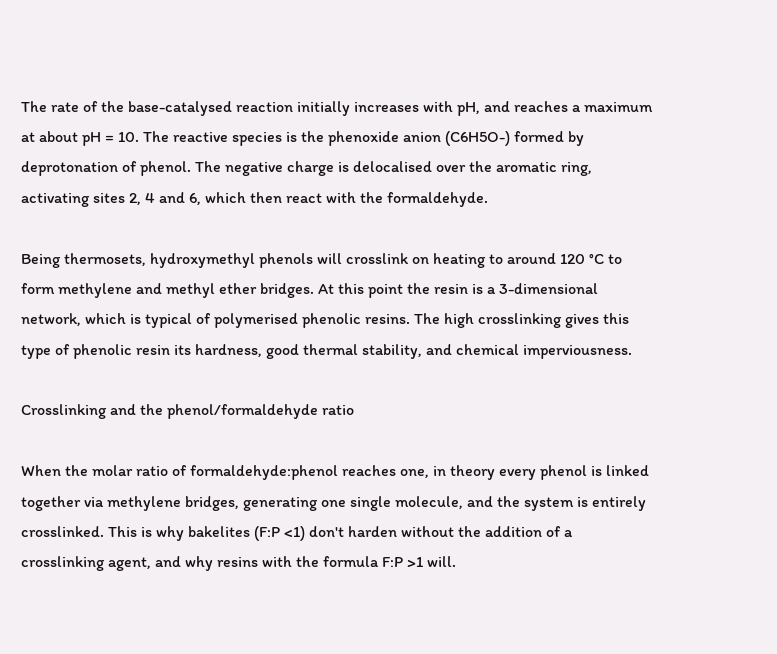The rate of the base-catalysed reaction initially increases with pH, and reaches a maximum at about pH = 10. The reactive species is the phenoxide anion (C6H5O-) formed by deprotonation of phenol. The negative charge is delocalised over the aromatic ring, activating sites 2, 4 and 6, which then react with the formaldehyde.

Being thermosets, hydroxymethyl phenols will crosslink on heating to around 120 °C to form methylene and methyl ether bridges. At this point the resin is a 3-dimensional network, which is typical of polymerised phenolic resins. The high crosslinking gives this type of phenolic resin its hardness, good thermal stability, and chemical imperviousness.

Crosslinking and the phenol/formaldehyde ratio

When the molar ratio of formaldehyde:phenol reaches one, in theory every phenol is linked together via methylene bridges, generating one single molecule, and the system is entirely crosslinked. This is why bakelites (F:P <1) don't harden without the addition of a crosslinking agent, and why resins with the formula F:P >1 will.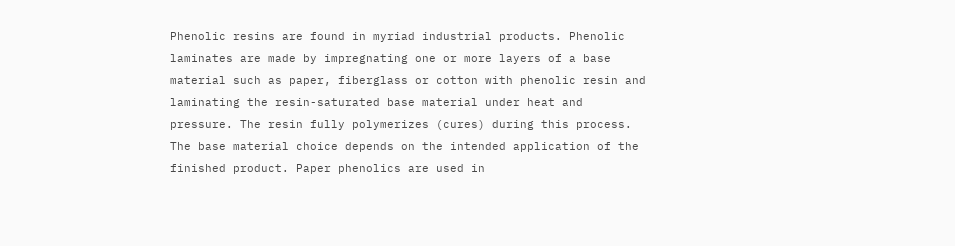Phenolic resins are found in myriad industrial products. Phenolic laminates are made by impregnating one or more layers of a base material such as paper, fiberglass or cotton with phenolic resin and laminating the resin-saturated base material under heat and pressure. The resin fully polymerizes (cures) during this process. The base material choice depends on the intended application of the finished product. Paper phenolics are used in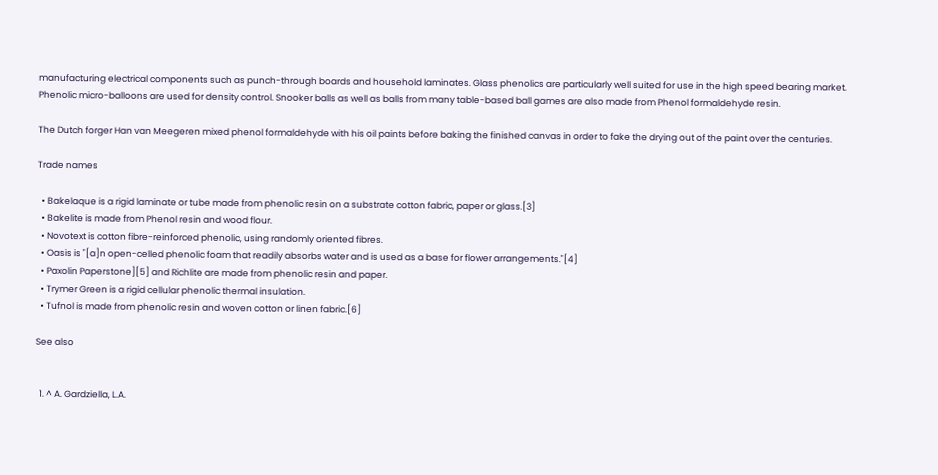manufacturing electrical components such as punch-through boards and household laminates. Glass phenolics are particularly well suited for use in the high speed bearing market. Phenolic micro-balloons are used for density control. Snooker balls as well as balls from many table-based ball games are also made from Phenol formaldehyde resin.

The Dutch forger Han van Meegeren mixed phenol formaldehyde with his oil paints before baking the finished canvas in order to fake the drying out of the paint over the centuries.

Trade names

  • Bakelaque is a rigid laminate or tube made from phenolic resin on a substrate cotton fabric, paper or glass.[3]
  • Bakelite is made from Phenol resin and wood flour.
  • Novotext is cotton fibre-reinforced phenolic, using randomly oriented fibres.
  • Oasis is "[a]n open-celled phenolic foam that readily absorbs water and is used as a base for flower arrangements."[4]
  • Paxolin Paperstone][5] and Richlite are made from phenolic resin and paper.
  • Trymer Green is a rigid cellular phenolic thermal insulation.
  • Tufnol is made from phenolic resin and woven cotton or linen fabric.[6]

See also


  1. ^ A. Gardziella, L.A.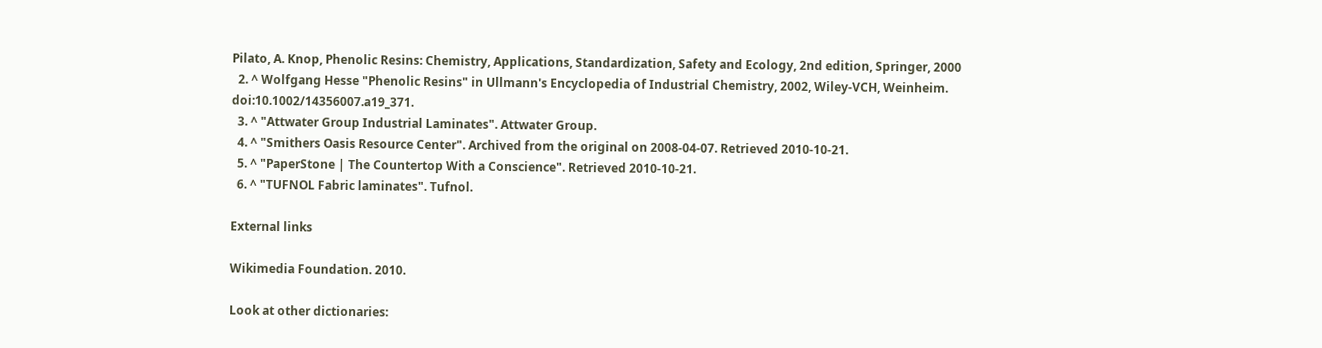Pilato, A. Knop, Phenolic Resins: Chemistry, Applications, Standardization, Safety and Ecology, 2nd edition, Springer, 2000
  2. ^ Wolfgang Hesse "Phenolic Resins" in Ullmann's Encyclopedia of Industrial Chemistry, 2002, Wiley-VCH, Weinheim. doi:10.1002/14356007.a19_371.
  3. ^ "Attwater Group Industrial Laminates". Attwater Group.
  4. ^ "Smithers Oasis Resource Center". Archived from the original on 2008-04-07. Retrieved 2010-10-21.
  5. ^ "PaperStone | The Countertop With a Conscience". Retrieved 2010-10-21.
  6. ^ "TUFNOL Fabric laminates". Tufnol.

External links

Wikimedia Foundation. 2010.

Look at other dictionaries: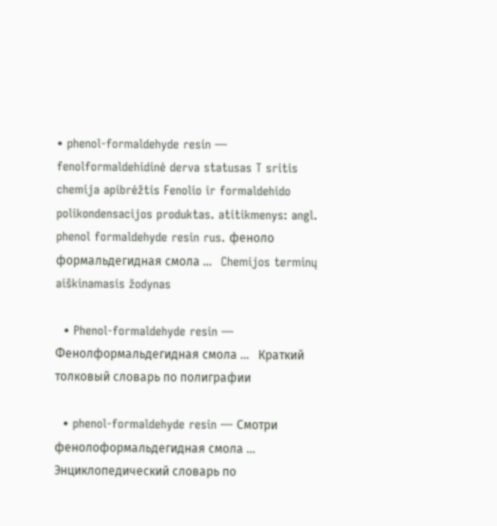• phenol-formaldehyde resin — fenolformaldehidinė derva statusas T sritis chemija apibrėžtis Fenolio ir formaldehido polikondensacijos produktas. atitikmenys: angl. phenol formaldehyde resin rus. феноло формальдегидная смола …   Chemijos terminų aiškinamasis žodynas

  • Phenol-formaldehyde resin — Фенолформальдегидная смола …   Краткий толковый словарь по полиграфии

  • phenol-formaldehyde resin — Смотри фенолоформальдегидная смола …   Энциклопедический словарь по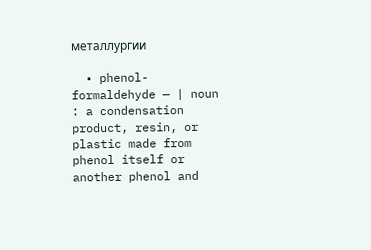металлургии

  • phenol-formaldehyde — | noun : a condensation product, resin, or plastic made from phenol itself or another phenol and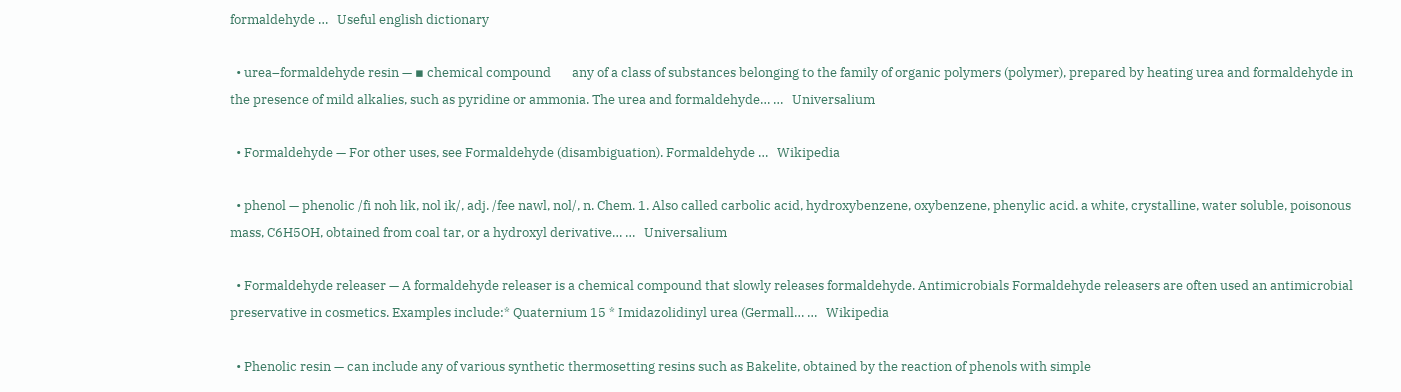formaldehyde …   Useful english dictionary

  • urea–formaldehyde resin — ▪ chemical compound       any of a class of substances belonging to the family of organic polymers (polymer), prepared by heating urea and formaldehyde in the presence of mild alkalies, such as pyridine or ammonia. The urea and formaldehyde… …   Universalium

  • Formaldehyde — For other uses, see Formaldehyde (disambiguation). Formaldehyde …   Wikipedia

  • phenol — phenolic /fi noh lik, nol ik/, adj. /fee nawl, nol/, n. Chem. 1. Also called carbolic acid, hydroxybenzene, oxybenzene, phenylic acid. a white, crystalline, water soluble, poisonous mass, C6H5OH, obtained from coal tar, or a hydroxyl derivative… …   Universalium

  • Formaldehyde releaser — A formaldehyde releaser is a chemical compound that slowly releases formaldehyde. Antimicrobials Formaldehyde releasers are often used an antimicrobial preservative in cosmetics. Examples include:* Quaternium 15 * Imidazolidinyl urea (Germall… …   Wikipedia

  • Phenolic resin — can include any of various synthetic thermosetting resins such as Bakelite, obtained by the reaction of phenols with simple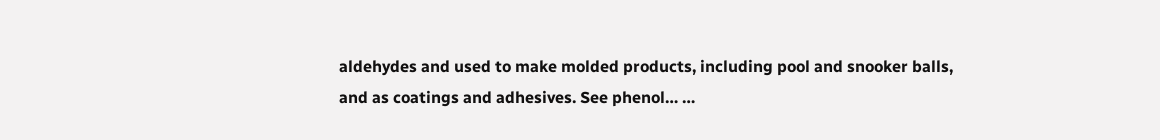aldehydes and used to make molded products, including pool and snooker balls, and as coatings and adhesives. See phenol… …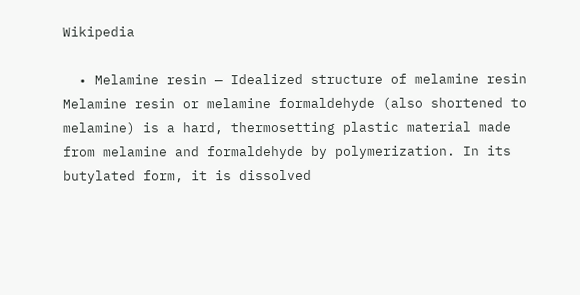Wikipedia

  • Melamine resin — Idealized structure of melamine resin Melamine resin or melamine formaldehyde (also shortened to melamine) is a hard, thermosetting plastic material made from melamine and formaldehyde by polymerization. In its butylated form, it is dissolved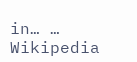in… …   Wikipedia